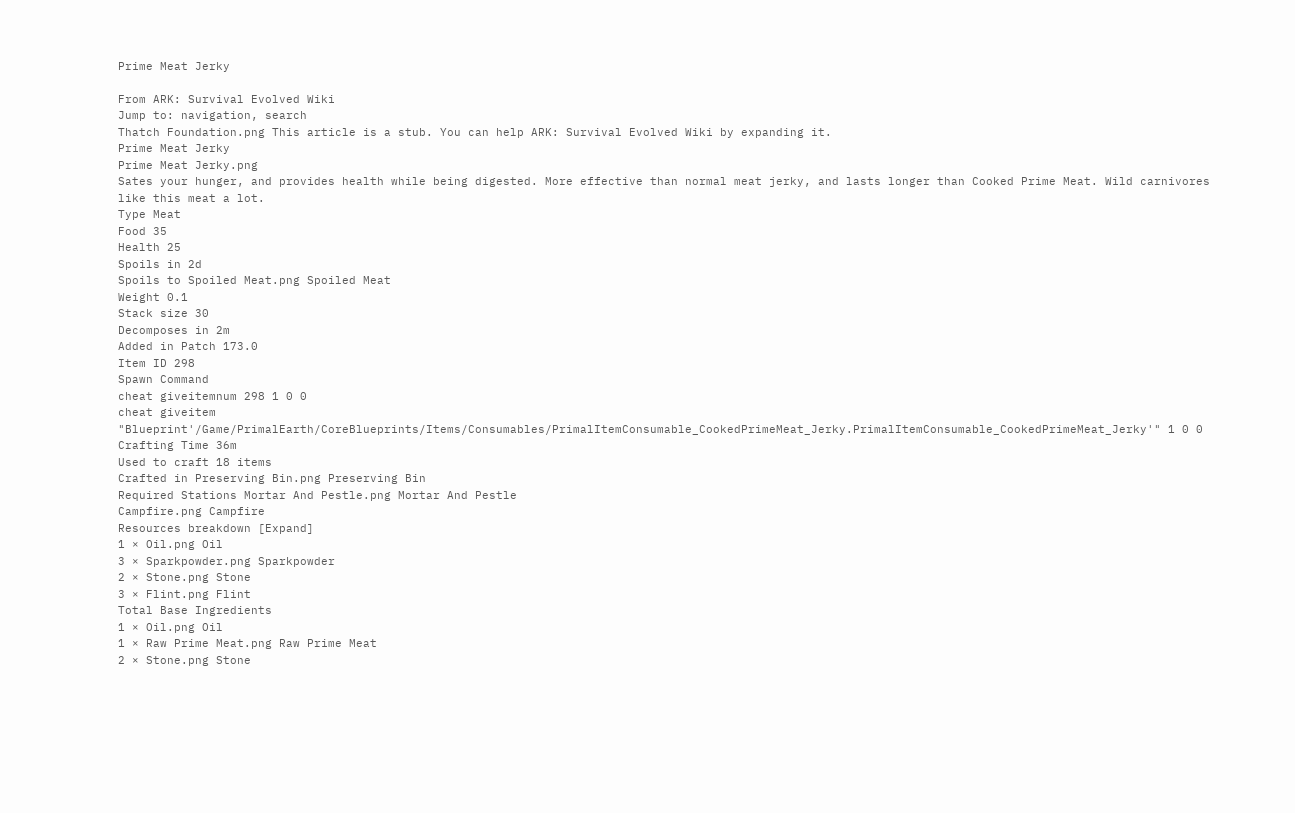Prime Meat Jerky

From ARK: Survival Evolved Wiki
Jump to: navigation, search
Thatch Foundation.png This article is a stub. You can help ARK: Survival Evolved Wiki by expanding it.
Prime Meat Jerky
Prime Meat Jerky.png
Sates your hunger, and provides health while being digested. More effective than normal meat jerky, and lasts longer than Cooked Prime Meat. Wild carnivores like this meat a lot.
Type Meat
Food 35
Health 25
Spoils in 2d
Spoils to Spoiled Meat.png Spoiled Meat
Weight 0.1
Stack size 30
Decomposes in 2m
Added in Patch 173.0
Item ID 298
Spawn Command
cheat giveitemnum 298 1 0 0
cheat giveitem "Blueprint'/Game/PrimalEarth/CoreBlueprints/Items/Consumables/PrimalItemConsumable_CookedPrimeMeat_Jerky.PrimalItemConsumable_CookedPrimeMeat_Jerky'" 1 0 0
Crafting Time 36m
Used to craft 18 items
Crafted in Preserving Bin.png Preserving Bin
Required Stations Mortar And Pestle.png Mortar And Pestle
Campfire.png Campfire
Resources breakdown [Expand]
1 × Oil.png Oil
3 × Sparkpowder.png Sparkpowder
2 × Stone.png Stone
3 × Flint.png Flint
Total Base Ingredients
1 × Oil.png Oil
1 × Raw Prime Meat.png Raw Prime Meat
2 × Stone.png Stone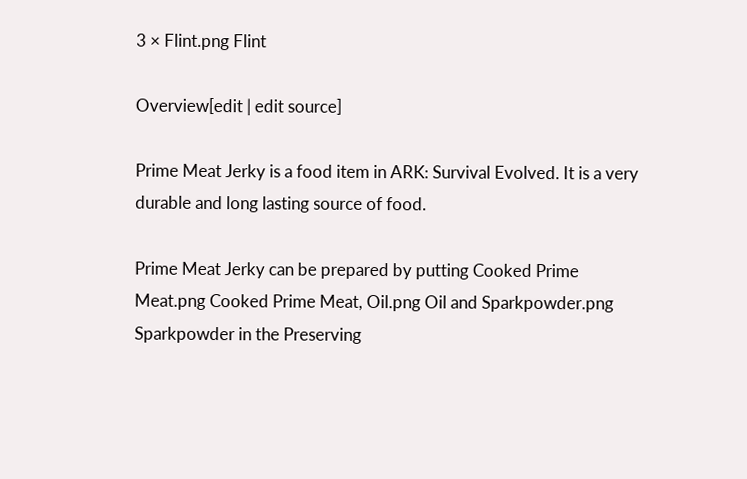3 × Flint.png Flint

Overview[edit | edit source]

Prime Meat Jerky is a food item in ARK: Survival Evolved. It is a very durable and long lasting source of food.

Prime Meat Jerky can be prepared by putting Cooked Prime Meat.png Cooked Prime Meat, Oil.png Oil and Sparkpowder.png Sparkpowder in the Preserving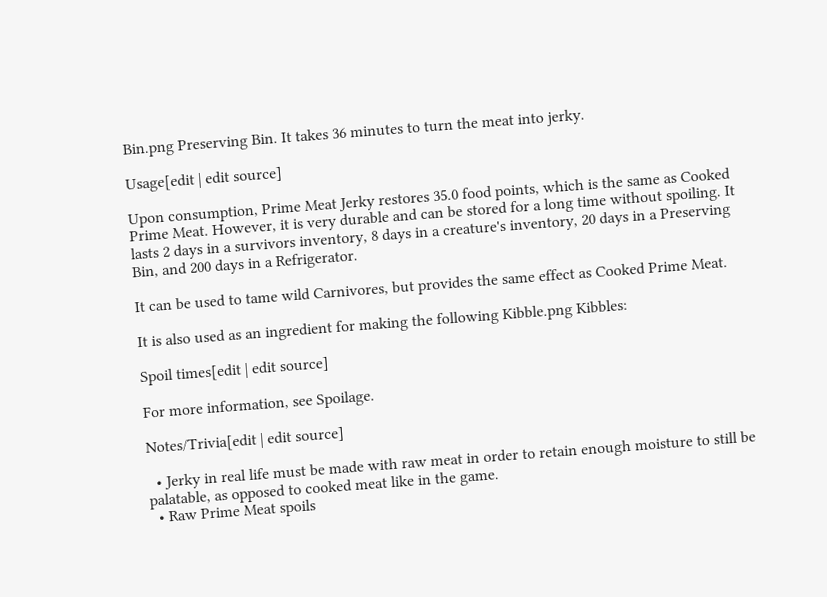Bin.png Preserving Bin. It takes 36 minutes to turn the meat into jerky.

Usage[edit | edit source]

Upon consumption, Prime Meat Jerky restores 35.0 food points, which is the same as Cooked Prime Meat. However, it is very durable and can be stored for a long time without spoiling. It lasts 2 days in a survivors inventory, 8 days in a creature's inventory, 20 days in a Preserving Bin, and 200 days in a Refrigerator.

It can be used to tame wild Carnivores, but provides the same effect as Cooked Prime Meat.

It is also used as an ingredient for making the following Kibble.png Kibbles:

Spoil times[edit | edit source]

For more information, see Spoilage.

Notes/Trivia[edit | edit source]

  • Jerky in real life must be made with raw meat in order to retain enough moisture to still be palatable, as opposed to cooked meat like in the game.
  • Raw Prime Meat spoils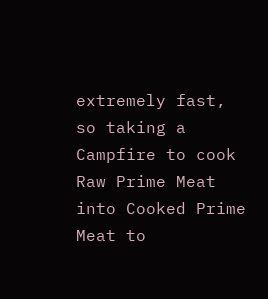extremely fast, so taking a Campfire to cook Raw Prime Meat into Cooked Prime Meat to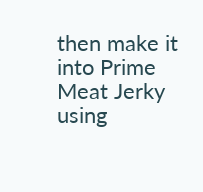then make it into Prime Meat Jerky using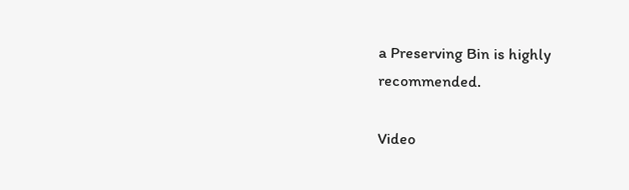a Preserving Bin is highly recommended.

Video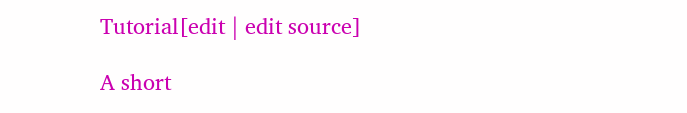Tutorial[edit | edit source]

A short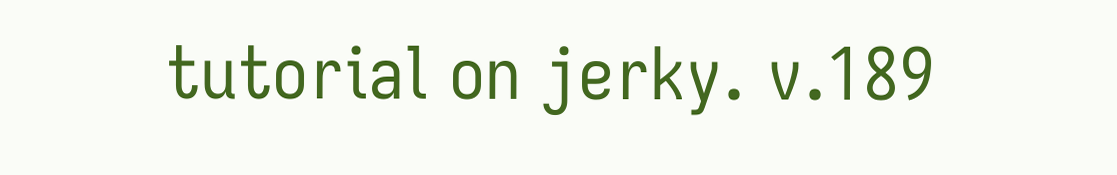tutorial on jerky. v.189